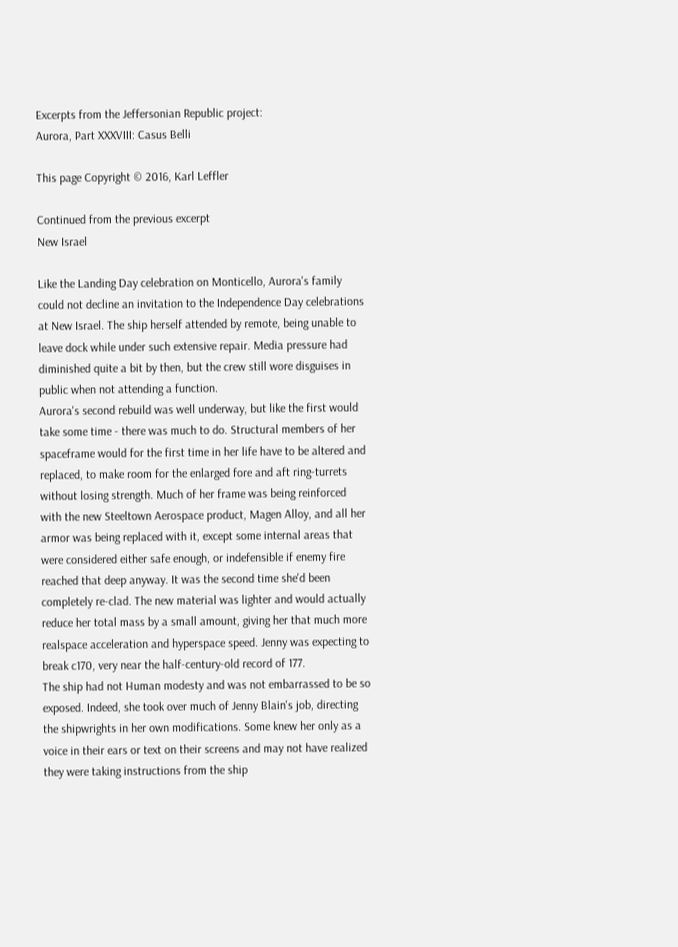Excerpts from the Jeffersonian Republic project:
Aurora, Part XXXVIII: Casus Belli

This page Copyright © 2016, Karl Leffler

Continued from the previous excerpt
New Israel

Like the Landing Day celebration on Monticello, Aurora's family could not decline an invitation to the Independence Day celebrations at New Israel. The ship herself attended by remote, being unable to leave dock while under such extensive repair. Media pressure had diminished quite a bit by then, but the crew still wore disguises in public when not attending a function.
Aurora's second rebuild was well underway, but like the first would take some time - there was much to do. Structural members of her spaceframe would for the first time in her life have to be altered and replaced, to make room for the enlarged fore and aft ring-turrets without losing strength. Much of her frame was being reinforced with the new Steeltown Aerospace product, Magen Alloy, and all her armor was being replaced with it, except some internal areas that were considered either safe enough, or indefensible if enemy fire reached that deep anyway. It was the second time she'd been completely re-clad. The new material was lighter and would actually reduce her total mass by a small amount, giving her that much more realspace acceleration and hyperspace speed. Jenny was expecting to break c170, very near the half-century-old record of 177.
The ship had not Human modesty and was not embarrassed to be so exposed. Indeed, she took over much of Jenny Blain's job, directing the shipwrights in her own modifications. Some knew her only as a voice in their ears or text on their screens and may not have realized they were taking instructions from the ship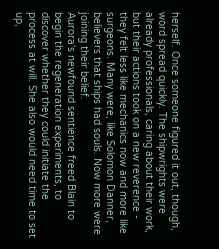herself. Once someone figured it out, though, word spread quickly. The shipwrights were already professionals, caring about their work, but their actions took on a new reverence - they felt less like mechanics now and more like surgeons. Many were, like Solomon Danner, believers that ships had souls. Now more were joining their belief.
Aurora's newfound sentience freed Blain to begin the regeneration experiments, to discover whether they could initiate the process at will. She also would need time to set up,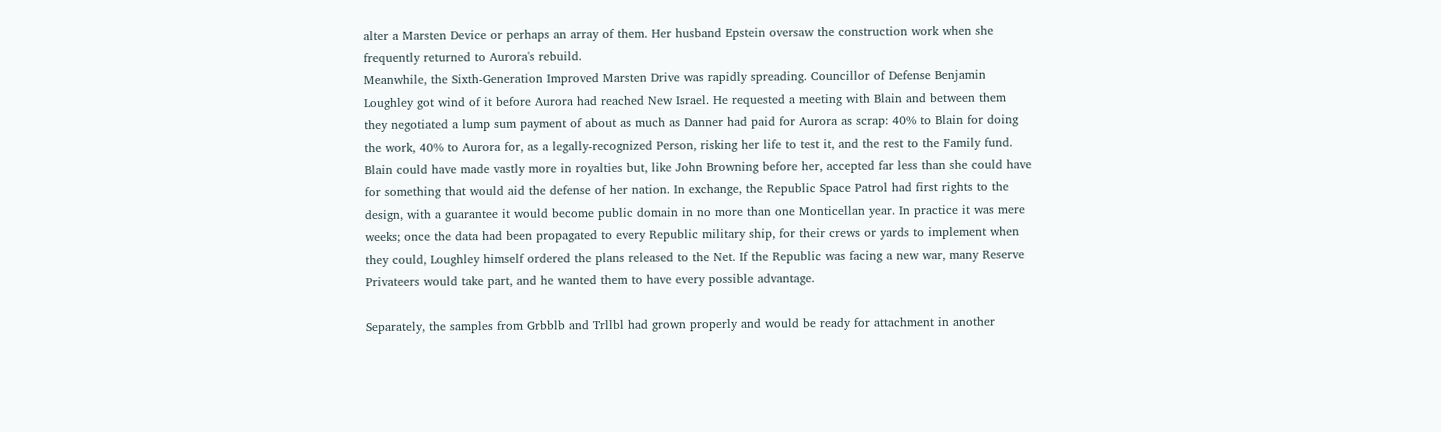alter a Marsten Device or perhaps an array of them. Her husband Epstein oversaw the construction work when she frequently returned to Aurora's rebuild.
Meanwhile, the Sixth-Generation Improved Marsten Drive was rapidly spreading. Councillor of Defense Benjamin Loughley got wind of it before Aurora had reached New Israel. He requested a meeting with Blain and between them they negotiated a lump sum payment of about as much as Danner had paid for Aurora as scrap: 40% to Blain for doing the work, 40% to Aurora for, as a legally-recognized Person, risking her life to test it, and the rest to the Family fund. Blain could have made vastly more in royalties but, like John Browning before her, accepted far less than she could have for something that would aid the defense of her nation. In exchange, the Republic Space Patrol had first rights to the design, with a guarantee it would become public domain in no more than one Monticellan year. In practice it was mere weeks; once the data had been propagated to every Republic military ship, for their crews or yards to implement when they could, Loughley himself ordered the plans released to the Net. If the Republic was facing a new war, many Reserve Privateers would take part, and he wanted them to have every possible advantage.

Separately, the samples from Grbblb and Trllbl had grown properly and would be ready for attachment in another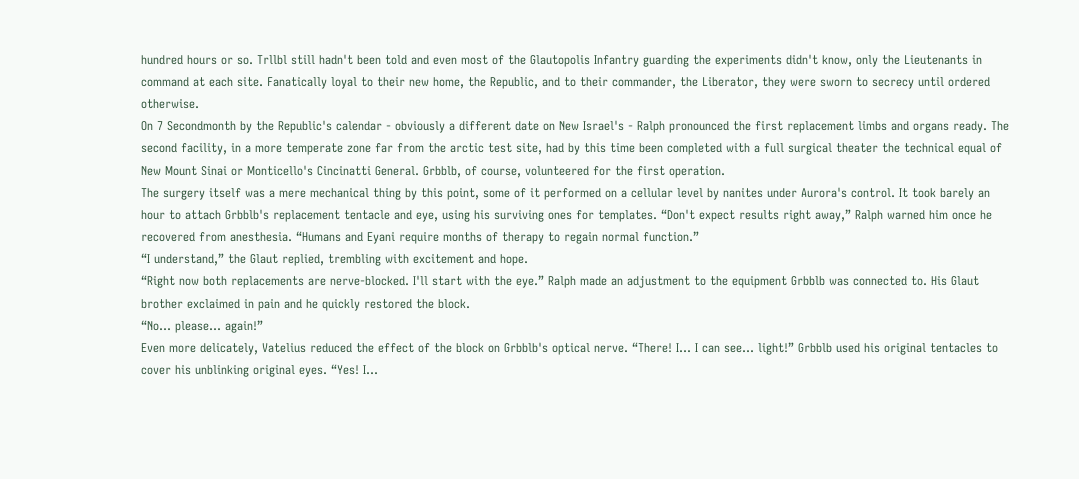hundred hours or so. Trllbl still hadn't been told and even most of the Glautopolis Infantry guarding the experiments didn't know, only the Lieutenants in command at each site. Fanatically loyal to their new home, the Republic, and to their commander, the Liberator, they were sworn to secrecy until ordered otherwise.
On 7 Secondmonth by the Republic's calendar - obviously a different date on New Israel's - Ralph pronounced the first replacement limbs and organs ready. The second facility, in a more temperate zone far from the arctic test site, had by this time been completed with a full surgical theater the technical equal of New Mount Sinai or Monticello's Cincinatti General. Grbblb, of course, volunteered for the first operation.
The surgery itself was a mere mechanical thing by this point, some of it performed on a cellular level by nanites under Aurora's control. It took barely an hour to attach Grbblb's replacement tentacle and eye, using his surviving ones for templates. “Don't expect results right away,” Ralph warned him once he recovered from anesthesia. “Humans and Eyani require months of therapy to regain normal function.”
“I understand,” the Glaut replied, trembling with excitement and hope.
“Right now both replacements are nerve-blocked. I'll start with the eye.” Ralph made an adjustment to the equipment Grbblb was connected to. His Glaut brother exclaimed in pain and he quickly restored the block.
“No... please... again!”
Even more delicately, Vatelius reduced the effect of the block on Grbblb's optical nerve. “There! I... I can see... light!” Grbblb used his original tentacles to cover his unblinking original eyes. “Yes! I...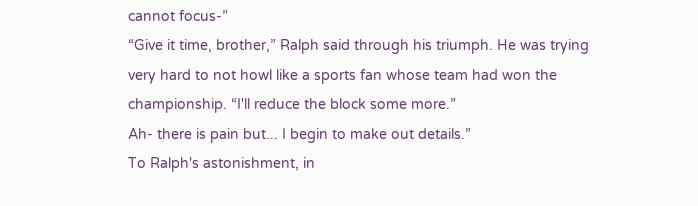cannot focus-”
“Give it time, brother,” Ralph said through his triumph. He was trying very hard to not howl like a sports fan whose team had won the championship. “I'll reduce the block some more.”
Ah- there is pain but... I begin to make out details.”
To Ralph's astonishment, in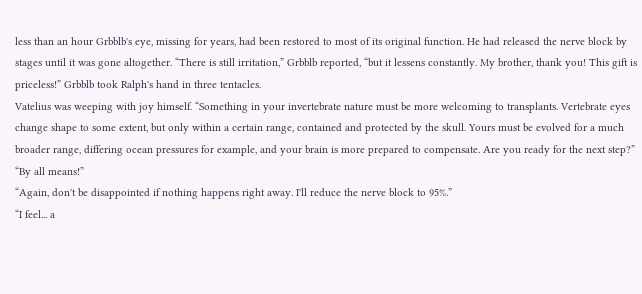less than an hour Grbblb's eye, missing for years, had been restored to most of its original function. He had released the nerve block by stages until it was gone altogether. “There is still irritation,” Grbblb reported, “but it lessens constantly. My brother, thank you! This gift is priceless!” Grbblb took Ralph's hand in three tentacles.
Vatelius was weeping with joy himself. “Something in your invertebrate nature must be more welcoming to transplants. Vertebrate eyes change shape to some extent, but only within a certain range, contained and protected by the skull. Yours must be evolved for a much broader range, differing ocean pressures for example, and your brain is more prepared to compensate. Are you ready for the next step?”
“By all means!”
“Again, don't be disappointed if nothing happens right away. I'll reduce the nerve block to 95%.”
“I feel... a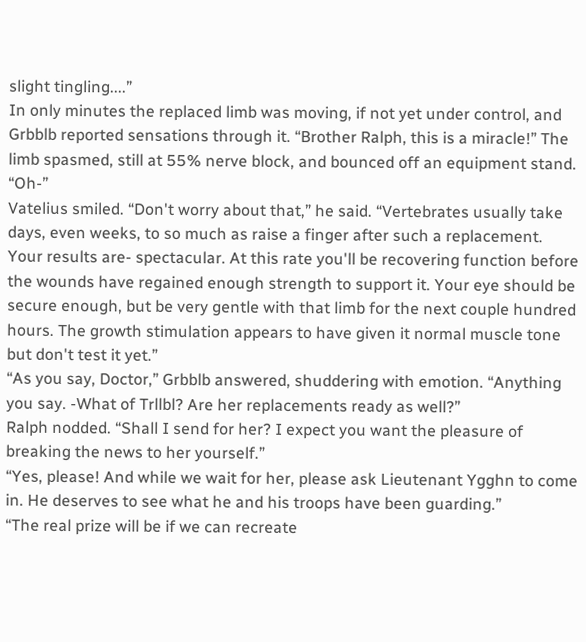slight tingling....”
In only minutes the replaced limb was moving, if not yet under control, and Grbblb reported sensations through it. “Brother Ralph, this is a miracle!” The limb spasmed, still at 55% nerve block, and bounced off an equipment stand. “Oh-”
Vatelius smiled. “Don't worry about that,” he said. “Vertebrates usually take days, even weeks, to so much as raise a finger after such a replacement. Your results are- spectacular. At this rate you'll be recovering function before the wounds have regained enough strength to support it. Your eye should be secure enough, but be very gentle with that limb for the next couple hundred hours. The growth stimulation appears to have given it normal muscle tone but don't test it yet.”
“As you say, Doctor,” Grbblb answered, shuddering with emotion. “Anything you say. -What of Trllbl? Are her replacements ready as well?”
Ralph nodded. “Shall I send for her? I expect you want the pleasure of breaking the news to her yourself.”
“Yes, please! And while we wait for her, please ask Lieutenant Ygghn to come in. He deserves to see what he and his troops have been guarding.”
“The real prize will be if we can recreate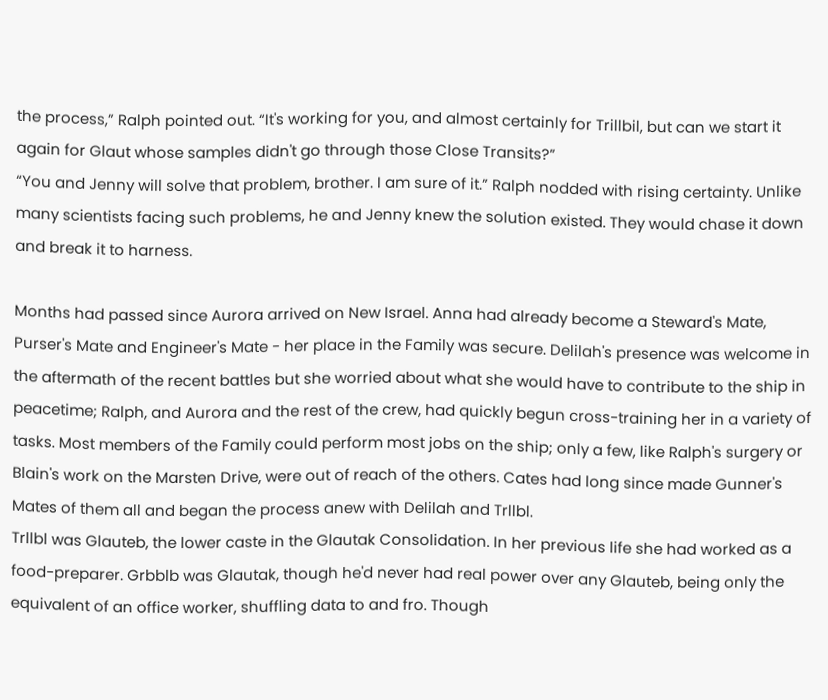the process,” Ralph pointed out. “It's working for you, and almost certainly for Trillbil, but can we start it again for Glaut whose samples didn't go through those Close Transits?”
“You and Jenny will solve that problem, brother. I am sure of it.” Ralph nodded with rising certainty. Unlike many scientists facing such problems, he and Jenny knew the solution existed. They would chase it down and break it to harness.

Months had passed since Aurora arrived on New Israel. Anna had already become a Steward's Mate, Purser's Mate and Engineer's Mate - her place in the Family was secure. Delilah's presence was welcome in the aftermath of the recent battles but she worried about what she would have to contribute to the ship in peacetime; Ralph, and Aurora and the rest of the crew, had quickly begun cross-training her in a variety of tasks. Most members of the Family could perform most jobs on the ship; only a few, like Ralph's surgery or Blain's work on the Marsten Drive, were out of reach of the others. Cates had long since made Gunner's Mates of them all and began the process anew with Delilah and Trllbl.
Trllbl was Glauteb, the lower caste in the Glautak Consolidation. In her previous life she had worked as a food-preparer. Grbblb was Glautak, though he'd never had real power over any Glauteb, being only the equivalent of an office worker, shuffling data to and fro. Though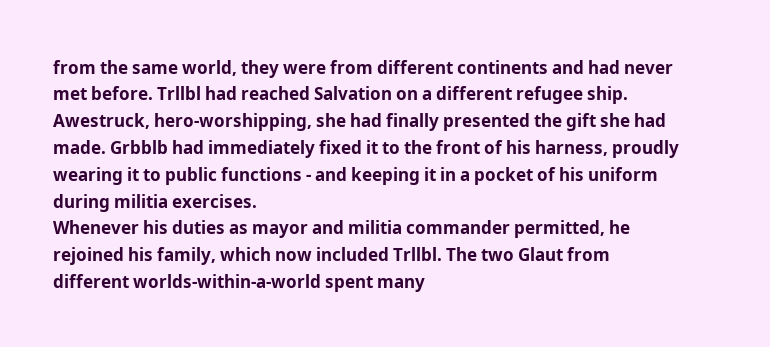from the same world, they were from different continents and had never met before. Trllbl had reached Salvation on a different refugee ship.
Awestruck, hero-worshipping, she had finally presented the gift she had made. Grbblb had immediately fixed it to the front of his harness, proudly wearing it to public functions - and keeping it in a pocket of his uniform during militia exercises.
Whenever his duties as mayor and militia commander permitted, he rejoined his family, which now included Trllbl. The two Glaut from different worlds-within-a-world spent many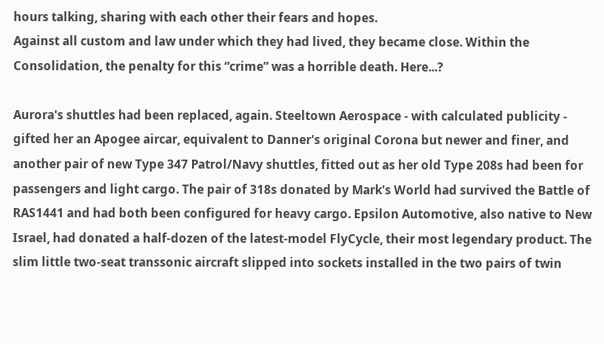hours talking, sharing with each other their fears and hopes.
Against all custom and law under which they had lived, they became close. Within the Consolidation, the penalty for this “crime” was a horrible death. Here...?

Aurora's shuttles had been replaced, again. Steeltown Aerospace - with calculated publicity - gifted her an Apogee aircar, equivalent to Danner's original Corona but newer and finer, and another pair of new Type 347 Patrol/Navy shuttles, fitted out as her old Type 208s had been for passengers and light cargo. The pair of 318s donated by Mark's World had survived the Battle of RAS1441 and had both been configured for heavy cargo. Epsilon Automotive, also native to New Israel, had donated a half-dozen of the latest-model FlyCycle, their most legendary product. The slim little two-seat transsonic aircraft slipped into sockets installed in the two pairs of twin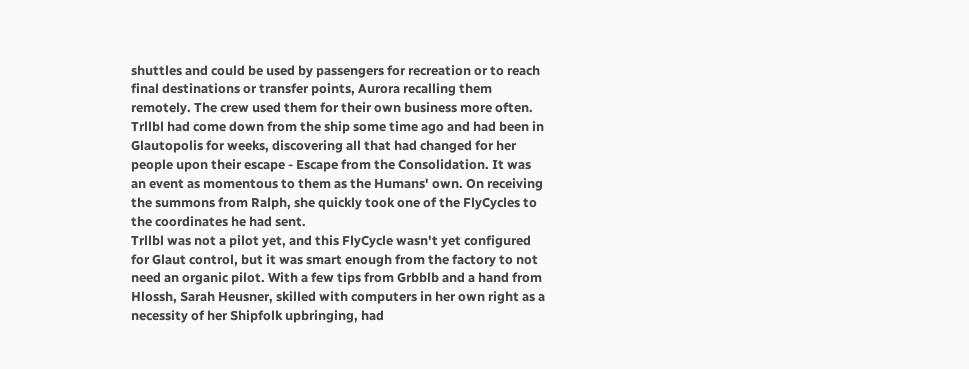shuttles and could be used by passengers for recreation or to reach final destinations or transfer points, Aurora recalling them remotely. The crew used them for their own business more often.
Trllbl had come down from the ship some time ago and had been in Glautopolis for weeks, discovering all that had changed for her people upon their escape - Escape from the Consolidation. It was an event as momentous to them as the Humans' own. On receiving the summons from Ralph, she quickly took one of the FlyCycles to the coordinates he had sent.
Trllbl was not a pilot yet, and this FlyCycle wasn't yet configured for Glaut control, but it was smart enough from the factory to not need an organic pilot. With a few tips from Grbblb and a hand from Hlossh, Sarah Heusner, skilled with computers in her own right as a necessity of her Shipfolk upbringing, had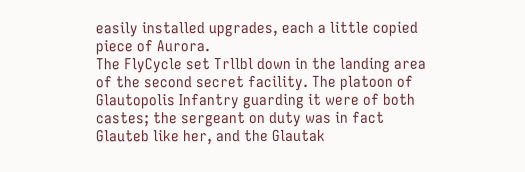easily installed upgrades, each a little copied piece of Aurora.
The FlyCycle set Trllbl down in the landing area of the second secret facility. The platoon of Glautopolis Infantry guarding it were of both castes; the sergeant on duty was in fact Glauteb like her, and the Glautak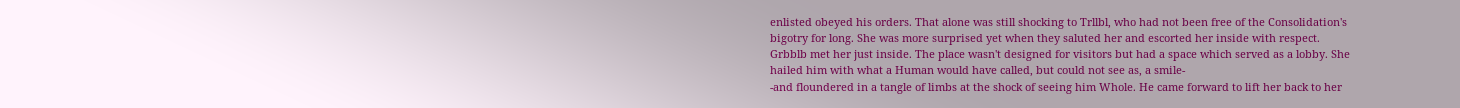enlisted obeyed his orders. That alone was still shocking to Trllbl, who had not been free of the Consolidation's bigotry for long. She was more surprised yet when they saluted her and escorted her inside with respect.
Grbblb met her just inside. The place wasn't designed for visitors but had a space which served as a lobby. She hailed him with what a Human would have called, but could not see as, a smile-
-and floundered in a tangle of limbs at the shock of seeing him Whole. He came forward to lift her back to her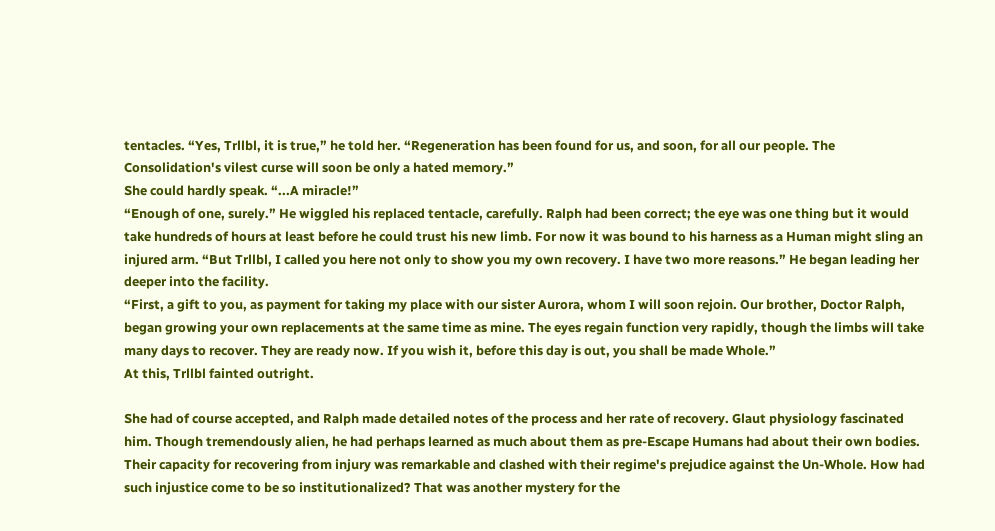tentacles. “Yes, Trllbl, it is true,” he told her. “Regeneration has been found for us, and soon, for all our people. The Consolidation's vilest curse will soon be only a hated memory.”
She could hardly speak. “...A miracle!”
“Enough of one, surely.” He wiggled his replaced tentacle, carefully. Ralph had been correct; the eye was one thing but it would take hundreds of hours at least before he could trust his new limb. For now it was bound to his harness as a Human might sling an injured arm. “But Trllbl, I called you here not only to show you my own recovery. I have two more reasons.” He began leading her deeper into the facility.
“First, a gift to you, as payment for taking my place with our sister Aurora, whom I will soon rejoin. Our brother, Doctor Ralph, began growing your own replacements at the same time as mine. The eyes regain function very rapidly, though the limbs will take many days to recover. They are ready now. If you wish it, before this day is out, you shall be made Whole.”
At this, Trllbl fainted outright.

She had of course accepted, and Ralph made detailed notes of the process and her rate of recovery. Glaut physiology fascinated him. Though tremendously alien, he had perhaps learned as much about them as pre-Escape Humans had about their own bodies. Their capacity for recovering from injury was remarkable and clashed with their regime's prejudice against the Un-Whole. How had such injustice come to be so institutionalized? That was another mystery for the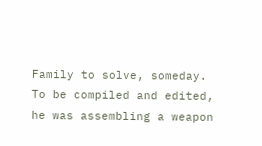Family to solve, someday. To be compiled and edited, he was assembling a weapon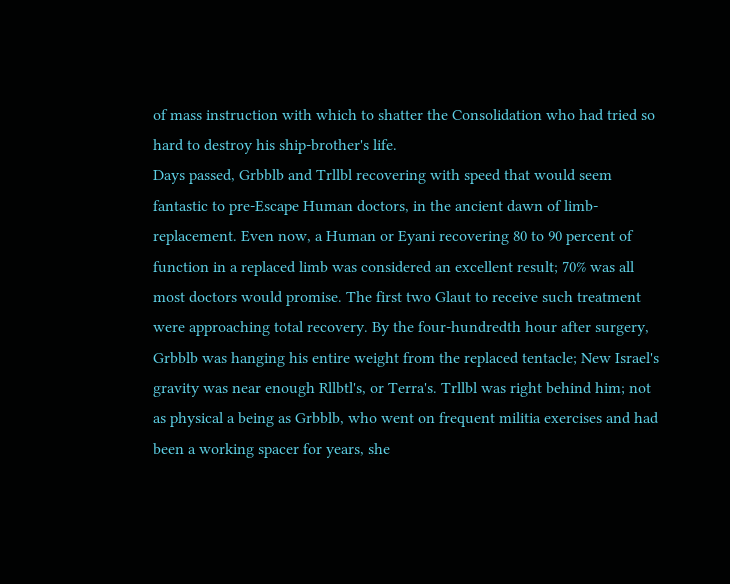of mass instruction with which to shatter the Consolidation who had tried so hard to destroy his ship-brother's life.
Days passed, Grbblb and Trllbl recovering with speed that would seem fantastic to pre-Escape Human doctors, in the ancient dawn of limb-replacement. Even now, a Human or Eyani recovering 80 to 90 percent of function in a replaced limb was considered an excellent result; 70% was all most doctors would promise. The first two Glaut to receive such treatment were approaching total recovery. By the four-hundredth hour after surgery, Grbblb was hanging his entire weight from the replaced tentacle; New Israel's gravity was near enough Rllbtl's, or Terra's. Trllbl was right behind him; not as physical a being as Grbblb, who went on frequent militia exercises and had been a working spacer for years, she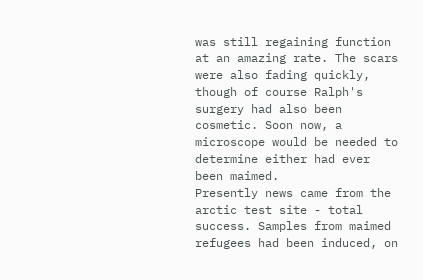was still regaining function at an amazing rate. The scars were also fading quickly, though of course Ralph's surgery had also been cosmetic. Soon now, a microscope would be needed to determine either had ever been maimed.
Presently news came from the arctic test site - total success. Samples from maimed refugees had been induced, on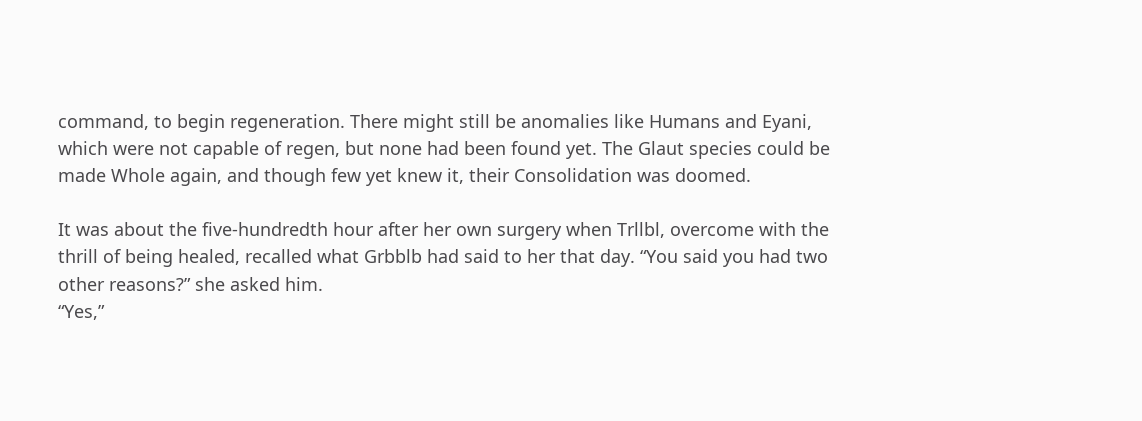command, to begin regeneration. There might still be anomalies like Humans and Eyani, which were not capable of regen, but none had been found yet. The Glaut species could be made Whole again, and though few yet knew it, their Consolidation was doomed.

It was about the five-hundredth hour after her own surgery when Trllbl, overcome with the thrill of being healed, recalled what Grbblb had said to her that day. “You said you had two other reasons?” she asked him.
“Yes,”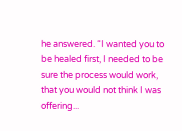he answered. “I wanted you to be healed first, I needed to be sure the process would work, that you would not think I was offering...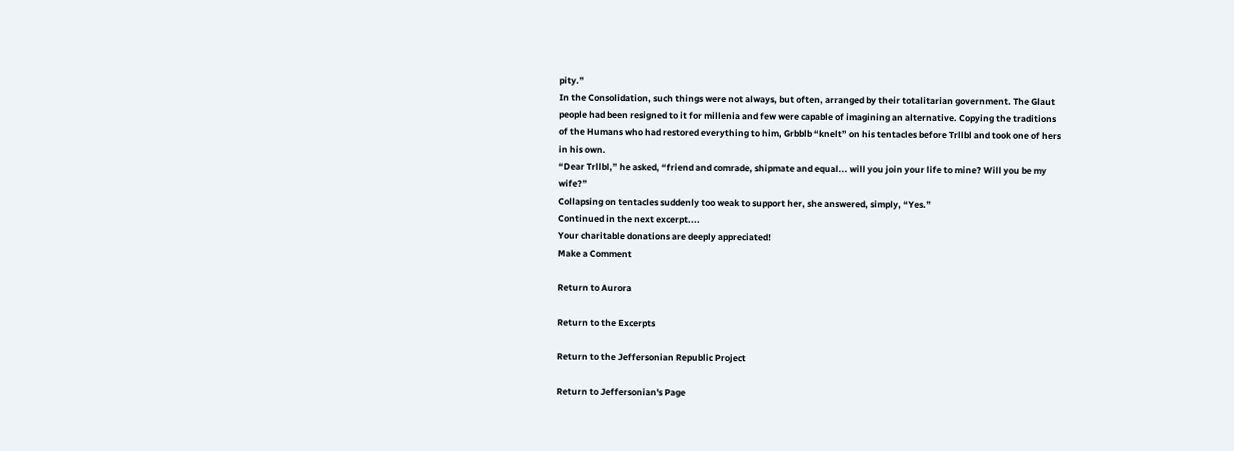pity.”
In the Consolidation, such things were not always, but often, arranged by their totalitarian government. The Glaut people had been resigned to it for millenia and few were capable of imagining an alternative. Copying the traditions of the Humans who had restored everything to him, Grbblb “knelt” on his tentacles before Trllbl and took one of hers in his own.
“Dear Trllbl,” he asked, “friend and comrade, shipmate and equal... will you join your life to mine? Will you be my wife?”
Collapsing on tentacles suddenly too weak to support her, she answered, simply, “Yes.”
Continued in the next excerpt....
Your charitable donations are deeply appreciated!
Make a Comment

Return to Aurora

Return to the Excerpts

Return to the Jeffersonian Republic Project

Return to Jeffersonian's Page